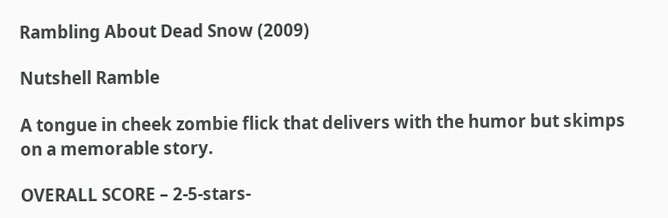Rambling About Dead Snow (2009)

Nutshell Ramble

A tongue in cheek zombie flick that delivers with the humor but skimps on a memorable story.

OVERALL SCORE – 2-5-stars-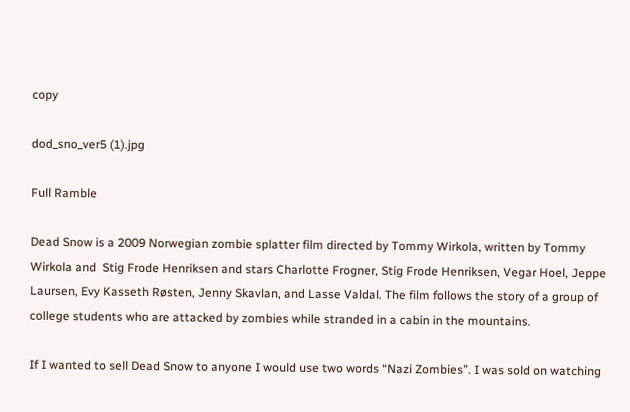copy

dod_sno_ver5 (1).jpg

Full Ramble

Dead Snow is a 2009 Norwegian zombie splatter film directed by Tommy Wirkola, written by Tommy Wirkola and  Stig Frode Henriksen and stars Charlotte Frogner, Stig Frode Henriksen, Vegar Hoel, Jeppe Laursen, Evy Kasseth Røsten, Jenny Skavlan, and Lasse Valdal. The film follows the story of a group of college students who are attacked by zombies while stranded in a cabin in the mountains.

If I wanted to sell Dead Snow to anyone I would use two words “Nazi Zombies”. I was sold on watching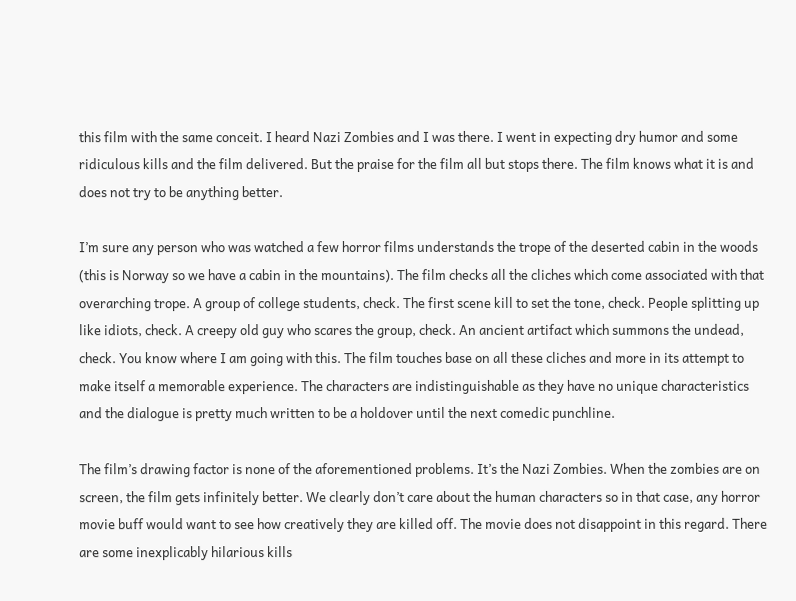this film with the same conceit. I heard Nazi Zombies and I was there. I went in expecting dry humor and some ridiculous kills and the film delivered. But the praise for the film all but stops there. The film knows what it is and does not try to be anything better.

I’m sure any person who was watched a few horror films understands the trope of the deserted cabin in the woods (this is Norway so we have a cabin in the mountains). The film checks all the cliches which come associated with that overarching trope. A group of college students, check. The first scene kill to set the tone, check. People splitting up like idiots, check. A creepy old guy who scares the group, check. An ancient artifact which summons the undead, check. You know where I am going with this. The film touches base on all these cliches and more in its attempt to make itself a memorable experience. The characters are indistinguishable as they have no unique characteristics and the dialogue is pretty much written to be a holdover until the next comedic punchline.

The film’s drawing factor is none of the aforementioned problems. It’s the Nazi Zombies. When the zombies are on screen, the film gets infinitely better. We clearly don’t care about the human characters so in that case, any horror movie buff would want to see how creatively they are killed off. The movie does not disappoint in this regard. There are some inexplicably hilarious kills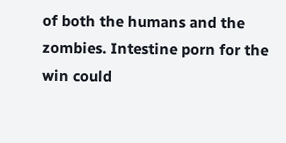of both the humans and the zombies. Intestine porn for the win could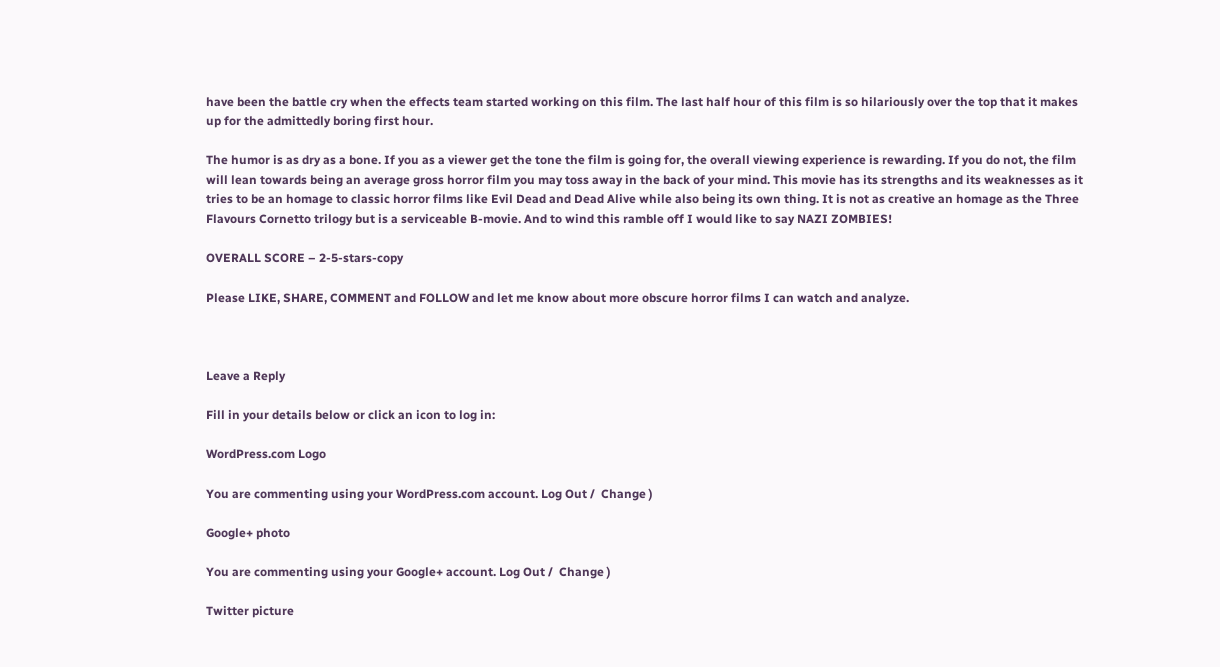have been the battle cry when the effects team started working on this film. The last half hour of this film is so hilariously over the top that it makes up for the admittedly boring first hour.

The humor is as dry as a bone. If you as a viewer get the tone the film is going for, the overall viewing experience is rewarding. If you do not, the film will lean towards being an average gross horror film you may toss away in the back of your mind. This movie has its strengths and its weaknesses as it tries to be an homage to classic horror films like Evil Dead and Dead Alive while also being its own thing. It is not as creative an homage as the Three Flavours Cornetto trilogy but is a serviceable B-movie. And to wind this ramble off I would like to say NAZI ZOMBIES!

OVERALL SCORE – 2-5-stars-copy

Please LIKE, SHARE, COMMENT and FOLLOW and let me know about more obscure horror films I can watch and analyze.



Leave a Reply

Fill in your details below or click an icon to log in:

WordPress.com Logo

You are commenting using your WordPress.com account. Log Out /  Change )

Google+ photo

You are commenting using your Google+ account. Log Out /  Change )

Twitter picture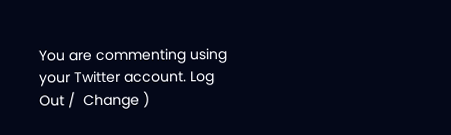You are commenting using your Twitter account. Log Out /  Change )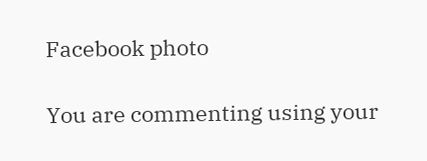Facebook photo

You are commenting using your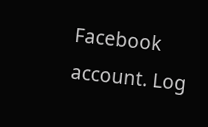Facebook account. Log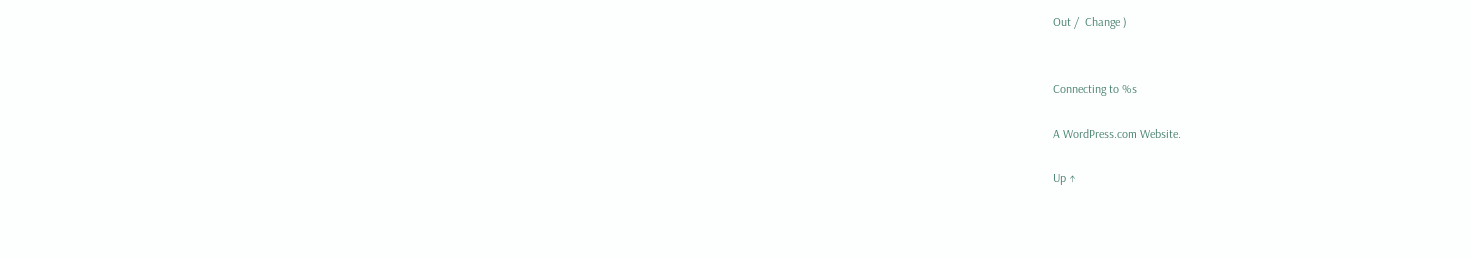Out /  Change )


Connecting to %s

A WordPress.com Website.

Up ↑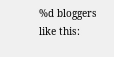%d bloggers like this: